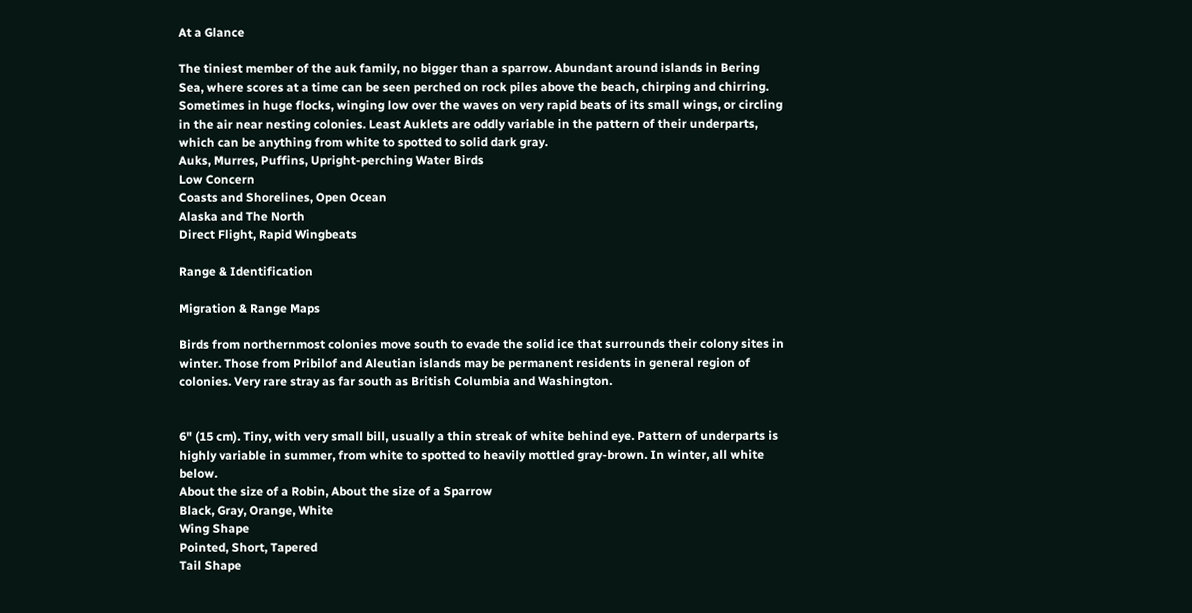At a Glance

The tiniest member of the auk family, no bigger than a sparrow. Abundant around islands in Bering Sea, where scores at a time can be seen perched on rock piles above the beach, chirping and chirring. Sometimes in huge flocks, winging low over the waves on very rapid beats of its small wings, or circling in the air near nesting colonies. Least Auklets are oddly variable in the pattern of their underparts, which can be anything from white to spotted to solid dark gray.
Auks, Murres, Puffins, Upright-perching Water Birds
Low Concern
Coasts and Shorelines, Open Ocean
Alaska and The North
Direct Flight, Rapid Wingbeats

Range & Identification

Migration & Range Maps

Birds from northernmost colonies move south to evade the solid ice that surrounds their colony sites in winter. Those from Pribilof and Aleutian islands may be permanent residents in general region of colonies. Very rare stray as far south as British Columbia and Washington.


6" (15 cm). Tiny, with very small bill, usually a thin streak of white behind eye. Pattern of underparts is highly variable in summer, from white to spotted to heavily mottled gray-brown. In winter, all white below.
About the size of a Robin, About the size of a Sparrow
Black, Gray, Orange, White
Wing Shape
Pointed, Short, Tapered
Tail Shape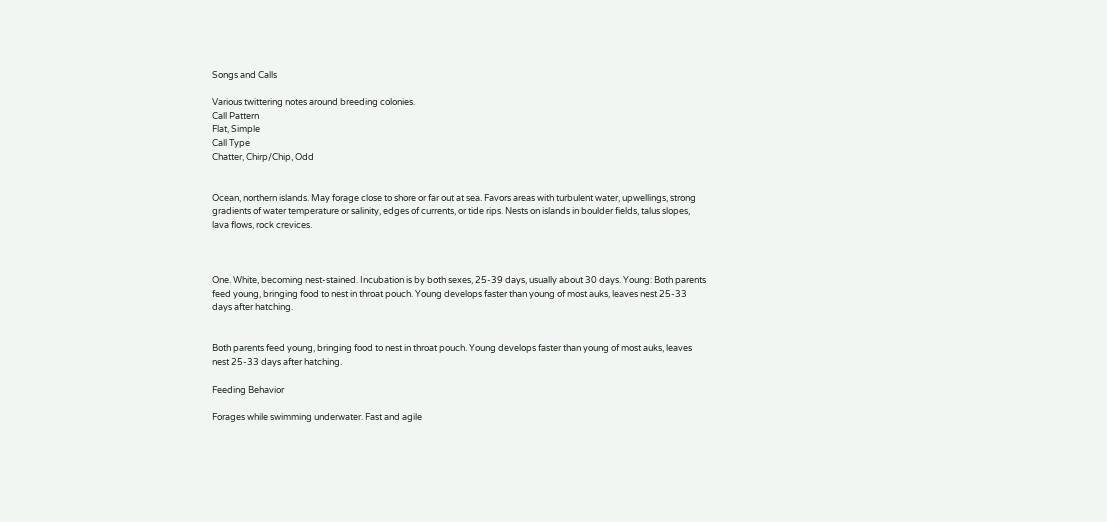Songs and Calls

Various twittering notes around breeding colonies.
Call Pattern
Flat, Simple
Call Type
Chatter, Chirp/Chip, Odd


Ocean, northern islands. May forage close to shore or far out at sea. Favors areas with turbulent water, upwellings, strong gradients of water temperature or salinity, edges of currents, or tide rips. Nests on islands in boulder fields, talus slopes, lava flows, rock crevices.



One. White, becoming nest-stained. Incubation is by both sexes, 25-39 days, usually about 30 days. Young: Both parents feed young, bringing food to nest in throat pouch. Young develops faster than young of most auks, leaves nest 25-33 days after hatching.


Both parents feed young, bringing food to nest in throat pouch. Young develops faster than young of most auks, leaves nest 25-33 days after hatching.

Feeding Behavior

Forages while swimming underwater. Fast and agile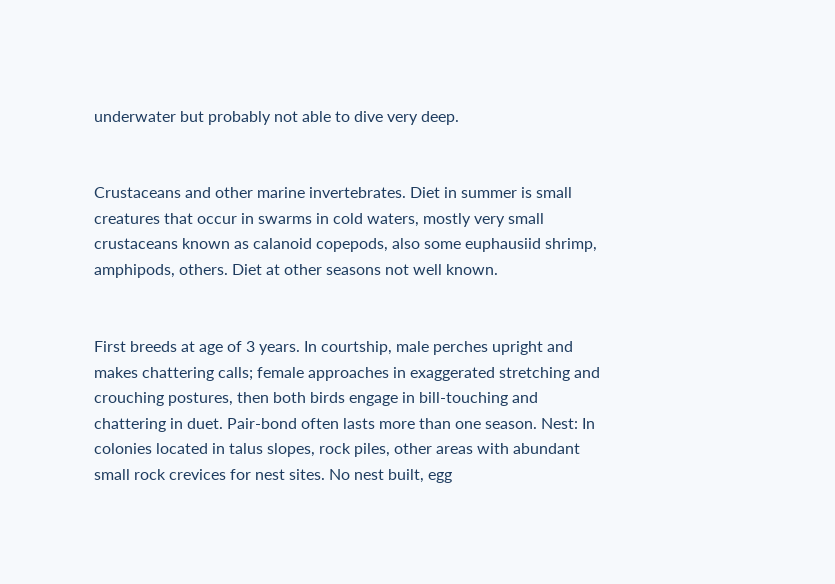underwater but probably not able to dive very deep.


Crustaceans and other marine invertebrates. Diet in summer is small creatures that occur in swarms in cold waters, mostly very small crustaceans known as calanoid copepods, also some euphausiid shrimp, amphipods, others. Diet at other seasons not well known.


First breeds at age of 3 years. In courtship, male perches upright and makes chattering calls; female approaches in exaggerated stretching and crouching postures, then both birds engage in bill-touching and chattering in duet. Pair-bond often lasts more than one season. Nest: In colonies located in talus slopes, rock piles, other areas with abundant small rock crevices for nest sites. No nest built, egg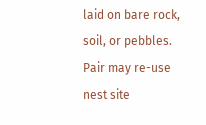laid on bare rock, soil, or pebbles. Pair may re-use nest site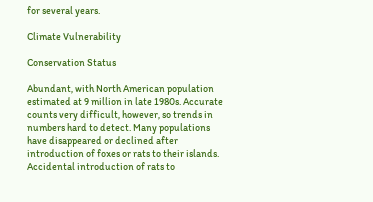for several years.

Climate Vulnerability

Conservation Status

Abundant, with North American population estimated at 9 million in late 1980s. Accurate counts very difficult, however, so trends in numbers hard to detect. Many populations have disappeared or declined after introduction of foxes or rats to their islands. Accidental introduction of rats to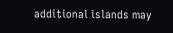additional islands may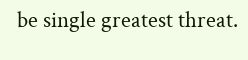be single greatest threat.